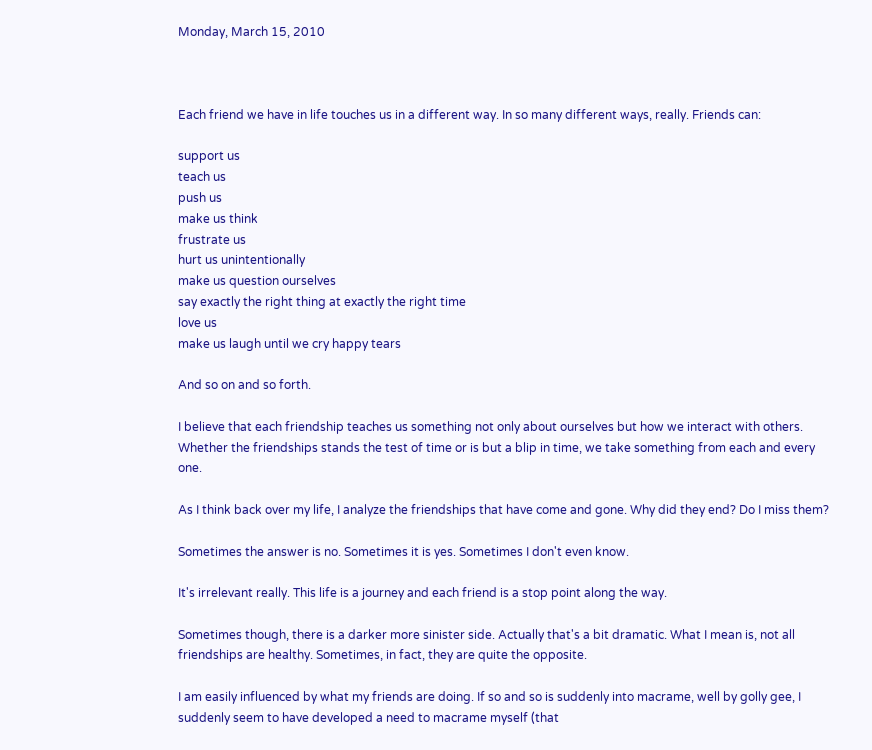Monday, March 15, 2010



Each friend we have in life touches us in a different way. In so many different ways, really. Friends can:

support us
teach us
push us
make us think
frustrate us
hurt us unintentionally
make us question ourselves
say exactly the right thing at exactly the right time
love us
make us laugh until we cry happy tears

And so on and so forth.

I believe that each friendship teaches us something not only about ourselves but how we interact with others. Whether the friendships stands the test of time or is but a blip in time, we take something from each and every one.

As I think back over my life, I analyze the friendships that have come and gone. Why did they end? Do I miss them?

Sometimes the answer is no. Sometimes it is yes. Sometimes I don't even know.

It's irrelevant really. This life is a journey and each friend is a stop point along the way.

Sometimes though, there is a darker more sinister side. Actually that's a bit dramatic. What I mean is, not all friendships are healthy. Sometimes, in fact, they are quite the opposite.

I am easily influenced by what my friends are doing. If so and so is suddenly into macrame, well by golly gee, I suddenly seem to have developed a need to macrame myself (that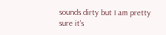sounds dirty but I am pretty sure it's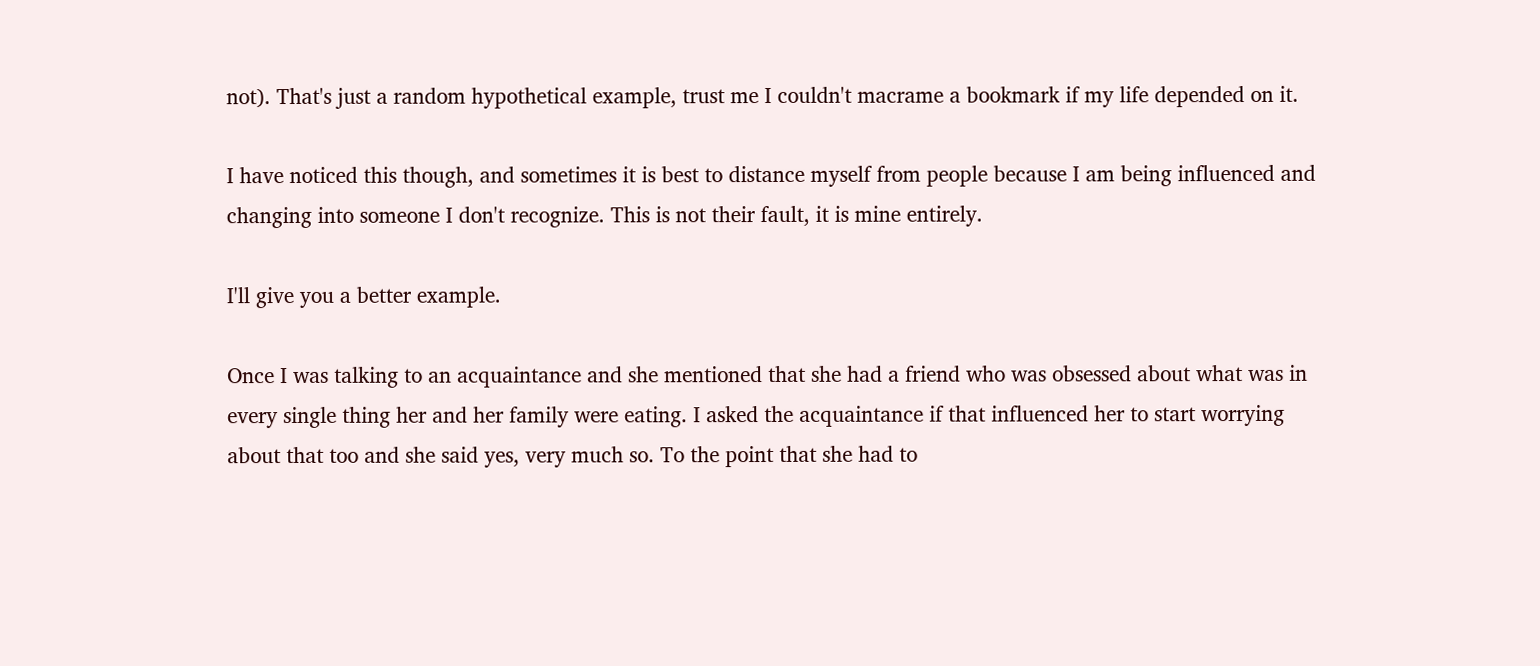not). That's just a random hypothetical example, trust me I couldn't macrame a bookmark if my life depended on it.

I have noticed this though, and sometimes it is best to distance myself from people because I am being influenced and changing into someone I don't recognize. This is not their fault, it is mine entirely.

I'll give you a better example.

Once I was talking to an acquaintance and she mentioned that she had a friend who was obsessed about what was in every single thing her and her family were eating. I asked the acquaintance if that influenced her to start worrying about that too and she said yes, very much so. To the point that she had to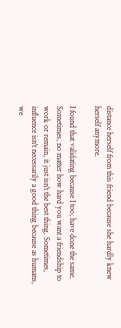distance herself from this friend because she hardly knew herself anymore.

I found that validating because I too, have done the same. Sometimes, no matter how hard you want a friendship to work or remain, it just isn't the best thing. Sometimes, influence isn't necessarily a good thing because as humans, we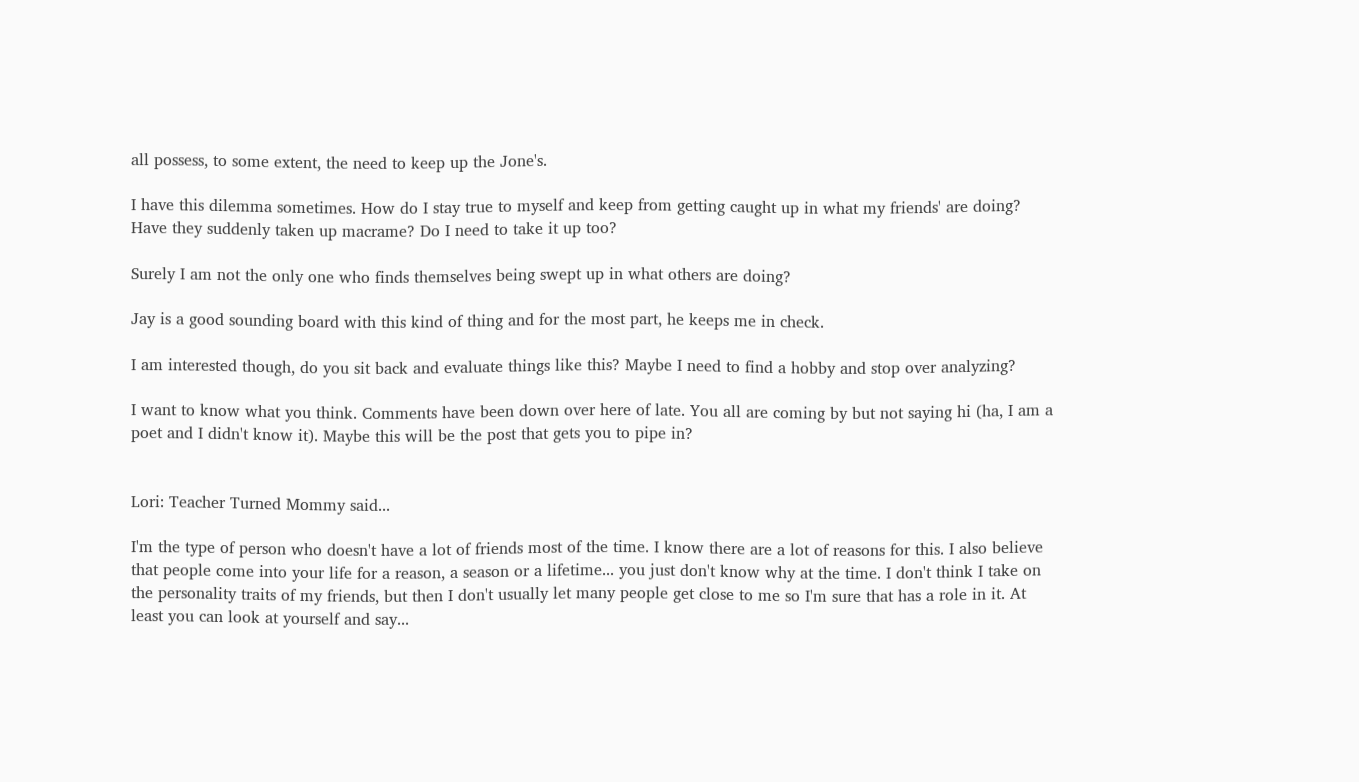all possess, to some extent, the need to keep up the Jone's.

I have this dilemma sometimes. How do I stay true to myself and keep from getting caught up in what my friends' are doing? Have they suddenly taken up macrame? Do I need to take it up too?

Surely I am not the only one who finds themselves being swept up in what others are doing?

Jay is a good sounding board with this kind of thing and for the most part, he keeps me in check.

I am interested though, do you sit back and evaluate things like this? Maybe I need to find a hobby and stop over analyzing?

I want to know what you think. Comments have been down over here of late. You all are coming by but not saying hi (ha, I am a poet and I didn't know it). Maybe this will be the post that gets you to pipe in?


Lori: Teacher Turned Mommy said...

I'm the type of person who doesn't have a lot of friends most of the time. I know there are a lot of reasons for this. I also believe that people come into your life for a reason, a season or a lifetime... you just don't know why at the time. I don't think I take on the personality traits of my friends, but then I don't usually let many people get close to me so I'm sure that has a role in it. At least you can look at yourself and say...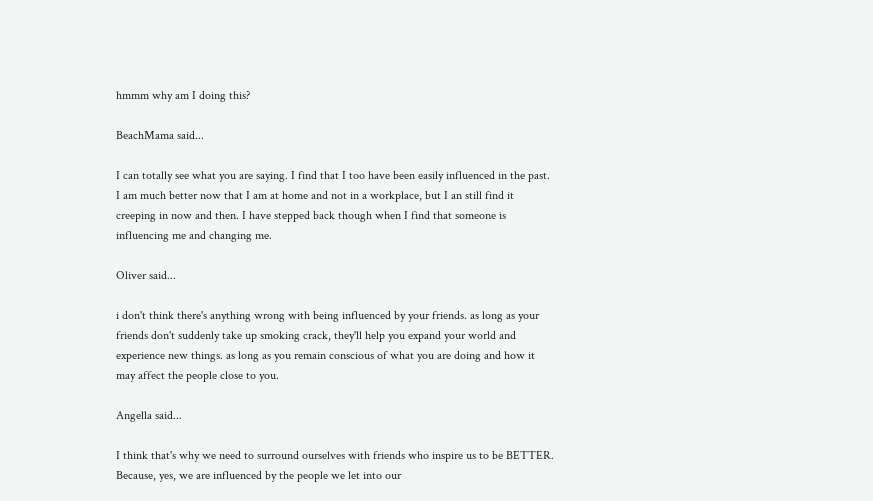hmmm why am I doing this?

BeachMama said...

I can totally see what you are saying. I find that I too have been easily influenced in the past. I am much better now that I am at home and not in a workplace, but I an still find it creeping in now and then. I have stepped back though when I find that someone is influencing me and changing me.

Oliver said...

i don't think there's anything wrong with being influenced by your friends. as long as your friends don't suddenly take up smoking crack, they'll help you expand your world and experience new things. as long as you remain conscious of what you are doing and how it may affect the people close to you.

Angella said...

I think that's why we need to surround ourselves with friends who inspire us to be BETTER. Because, yes, we are influenced by the people we let into our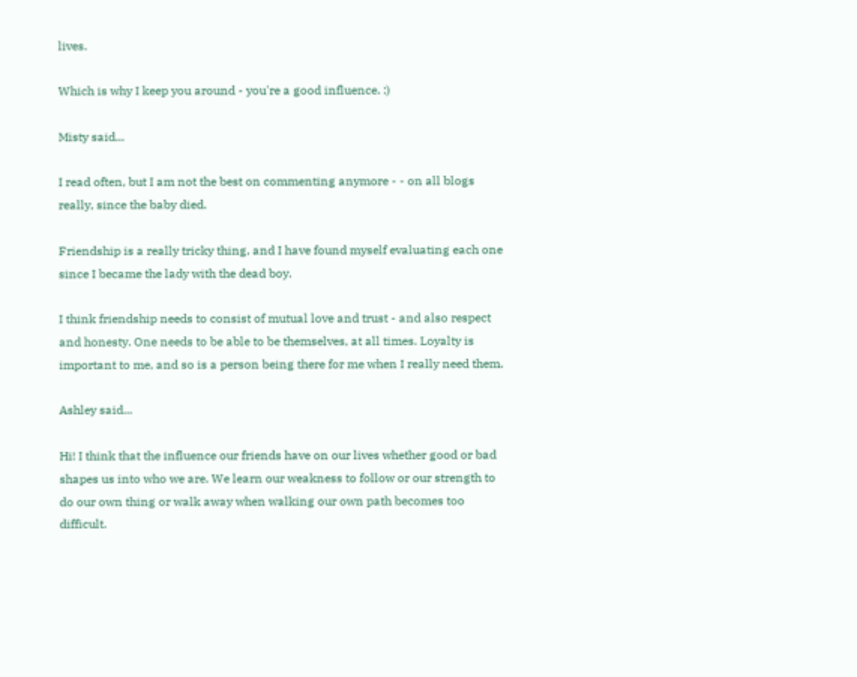lives.

Which is why I keep you around - you're a good influence. :)

Misty said...

I read often, but I am not the best on commenting anymore - - on all blogs really, since the baby died.

Friendship is a really tricky thing, and I have found myself evaluating each one since I became the lady with the dead boy.

I think friendship needs to consist of mutual love and trust - and also respect and honesty. One needs to be able to be themselves, at all times. Loyalty is important to me, and so is a person being there for me when I really need them.

Ashley said...

Hi! I think that the influence our friends have on our lives whether good or bad shapes us into who we are. We learn our weakness to follow or our strength to do our own thing or walk away when walking our own path becomes too difficult.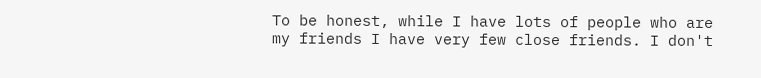To be honest, while I have lots of people who are my friends I have very few close friends. I don't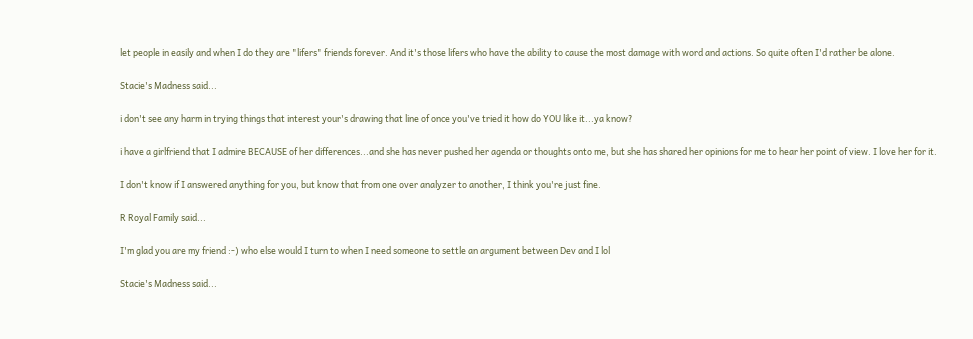let people in easily and when I do they are "lifers" friends forever. And it's those lifers who have the ability to cause the most damage with word and actions. So quite often I'd rather be alone.

Stacie's Madness said...

i don't see any harm in trying things that interest your's drawing that line of once you've tried it how do YOU like it...ya know?

i have a girlfriend that I admire BECAUSE of her differences...and she has never pushed her agenda or thoughts onto me, but she has shared her opinions for me to hear her point of view. I love her for it.

I don't know if I answered anything for you, but know that from one over analyzer to another, I think you're just fine.

R Royal Family said...

I'm glad you are my friend :-) who else would I turn to when I need someone to settle an argument between Dev and I lol

Stacie's Madness said...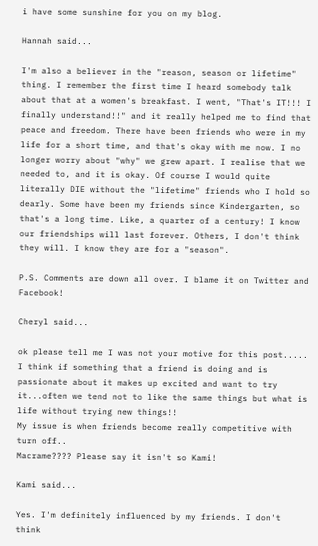i have some sunshine for you on my blog.

Hannah said...

I'm also a believer in the "reason, season or lifetime" thing. I remember the first time I heard somebody talk about that at a women's breakfast. I went, "That's IT!!! I finally understand!!" and it really helped me to find that peace and freedom. There have been friends who were in my life for a short time, and that's okay with me now. I no longer worry about "why" we grew apart. I realise that we needed to, and it is okay. Of course I would quite literally DIE without the "lifetime" friends who I hold so dearly. Some have been my friends since Kindergarten, so that's a long time. Like, a quarter of a century! I know our friendships will last forever. Others, I don't think they will. I know they are for a "season".

P.S. Comments are down all over. I blame it on Twitter and Facebook!

Cheryl said...

ok please tell me I was not your motive for this post.....
I think if something that a friend is doing and is passionate about it makes up excited and want to try it...often we tend not to like the same things but what is life without trying new things!!
My issue is when friends become really competitive with turn off..
Macrame???? Please say it isn't so Kami!

Kami said...

Yes. I'm definitely influenced by my friends. I don't think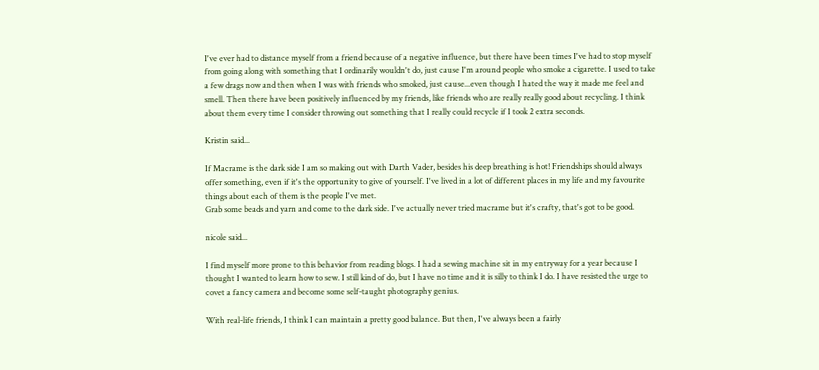I've ever had to distance myself from a friend because of a negative influence, but there have been times I've had to stop myself from going along with something that I ordinarily wouldn't do, just cause I'm around people who smoke a cigarette. I used to take a few drags now and then when I was with friends who smoked, just cause...even though I hated the way it made me feel and smell. Then there have been positively influenced by my friends, like friends who are really really good about recycling. I think about them every time I consider throwing out something that I really could recycle if I took 2 extra seconds.

Kristin said...

If Macrame is the dark side I am so making out with Darth Vader, besides his deep breathing is hot! Friendships should always offer something, even if it's the opportunity to give of yourself. I've lived in a lot of different places in my life and my favourite things about each of them is the people I've met.
Grab some beads and yarn and come to the dark side. I've actually never tried macrame but it's crafty, that's got to be good.

nicole said...

I find myself more prone to this behavior from reading blogs. I had a sewing machine sit in my entryway for a year because I thought I wanted to learn how to sew. I still kind of do, but I have no time and it is silly to think I do. I have resisted the urge to covet a fancy camera and become some self-taught photography genius.

With real-life friends, I think I can maintain a pretty good balance. But then, I've always been a fairly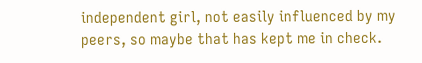independent girl, not easily influenced by my peers, so maybe that has kept me in check.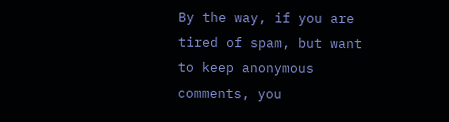By the way, if you are tired of spam, but want to keep anonymous comments, you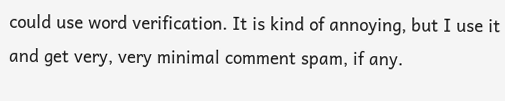could use word verification. It is kind of annoying, but I use it and get very, very minimal comment spam, if any.